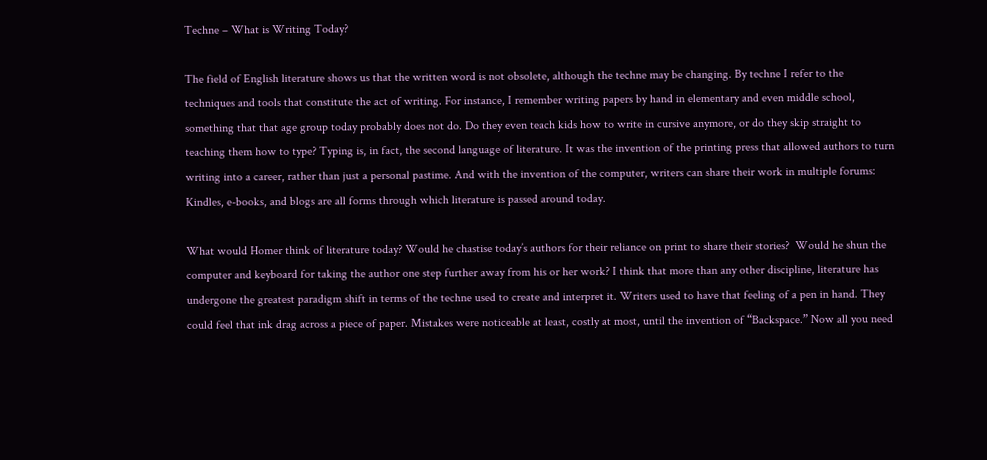Techne – What is Writing Today?

The field of English literature shows us that the written word is not obsolete, although the techne may be changing. By techne I refer to the techniques and tools that constitute the act of writing. For instance, I remember writing papers by hand in elementary and even middle school, something that that age group today probably does not do. Do they even teach kids how to write in cursive anymore, or do they skip straight to teaching them how to type? Typing is, in fact, the second language of literature. It was the invention of the printing press that allowed authors to turn writing into a career, rather than just a personal pastime. And with the invention of the computer, writers can share their work in multiple forums: Kindles, e-books, and blogs are all forms through which literature is passed around today.

What would Homer think of literature today? Would he chastise today’s authors for their reliance on print to share their stories?  Would he shun the computer and keyboard for taking the author one step further away from his or her work? I think that more than any other discipline, literature has undergone the greatest paradigm shift in terms of the techne used to create and interpret it. Writers used to have that feeling of a pen in hand. They could feel that ink drag across a piece of paper. Mistakes were noticeable at least, costly at most, until the invention of “Backspace.” Now all you need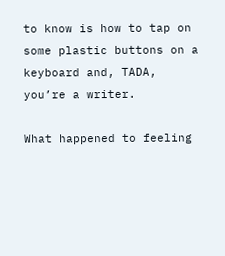to know is how to tap on some plastic buttons on a keyboard and, TADA, you’re a writer.

What happened to feeling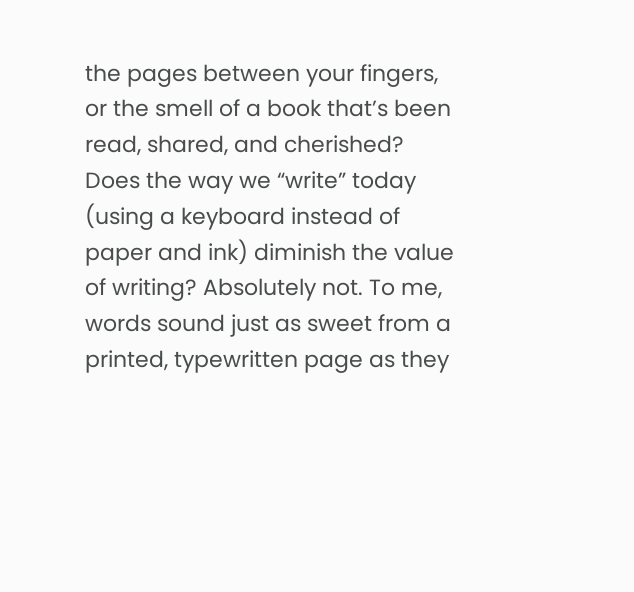the pages between your fingers, or the smell of a book that’s been read, shared, and cherished? Does the way we “write” today (using a keyboard instead of paper and ink) diminish the value of writing? Absolutely not. To me, words sound just as sweet from a printed, typewritten page as they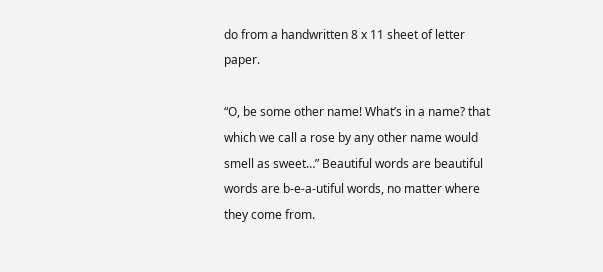do from a handwritten 8 x 11 sheet of letter paper.

“O, be some other name! What’s in a name? that which we call a rose by any other name would smell as sweet…” Beautiful words are beautiful words are b-e-a-utiful words, no matter where they come from.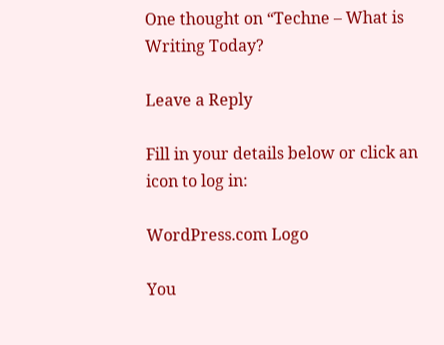One thought on “Techne – What is Writing Today?

Leave a Reply

Fill in your details below or click an icon to log in:

WordPress.com Logo

You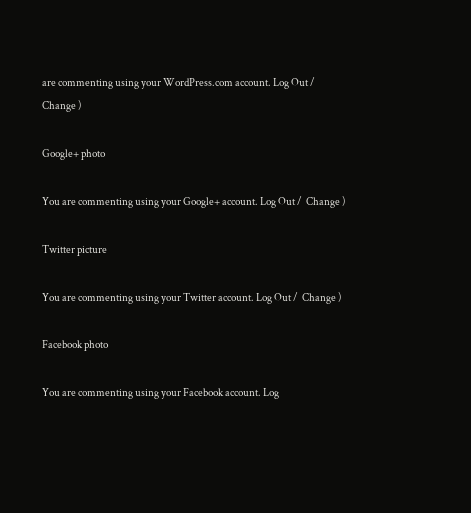are commenting using your WordPress.com account. Log Out /  Change )

Google+ photo

You are commenting using your Google+ account. Log Out /  Change )

Twitter picture

You are commenting using your Twitter account. Log Out /  Change )

Facebook photo

You are commenting using your Facebook account. Log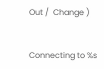Out /  Change )


Connecting to %s